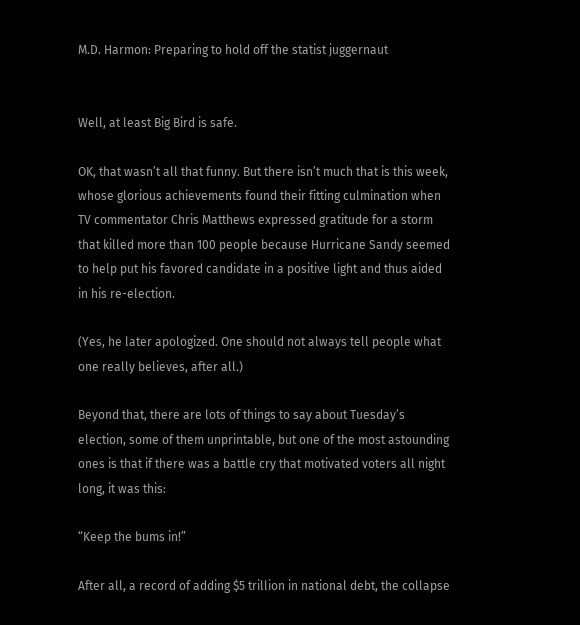M.D. Harmon: Preparing to hold off the statist juggernaut


Well, at least Big Bird is safe.

OK, that wasn’t all that funny. But there isn’t much that is this week, whose glorious achievements found their fitting culmination when TV commentator Chris Matthews expressed gratitude for a storm that killed more than 100 people because Hurricane Sandy seemed to help put his favored candidate in a positive light and thus aided in his re-election.

(Yes, he later apologized. One should not always tell people what one really believes, after all.)

Beyond that, there are lots of things to say about Tuesday’s election, some of them unprintable, but one of the most astounding ones is that if there was a battle cry that motivated voters all night long, it was this:

“Keep the bums in!”

After all, a record of adding $5 trillion in national debt, the collapse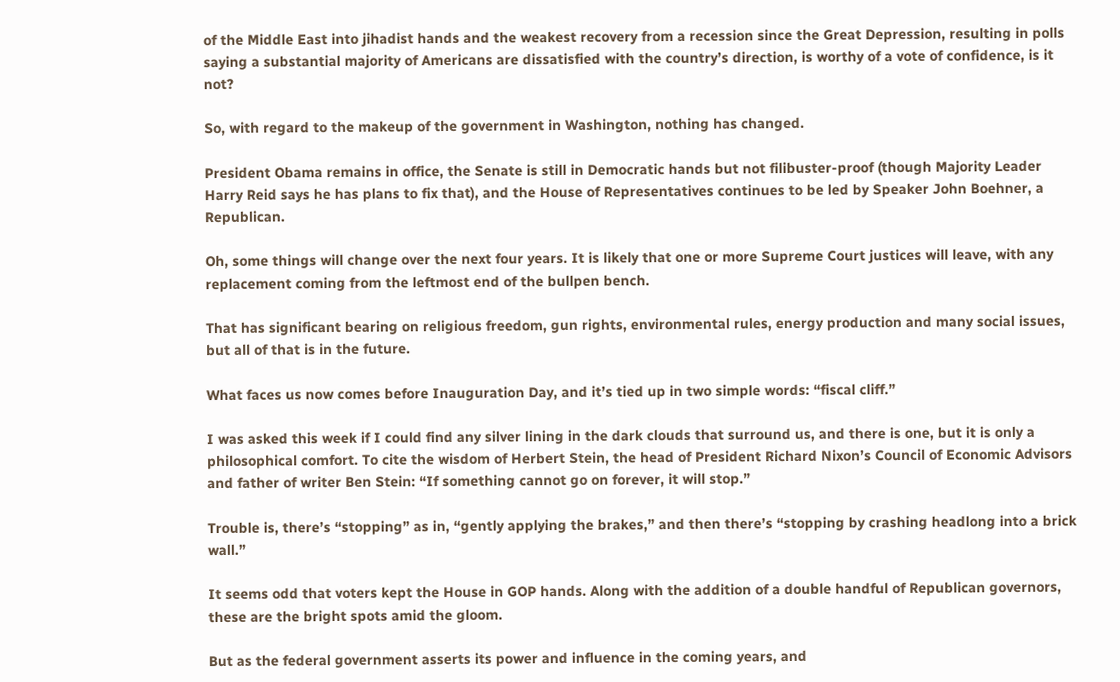of the Middle East into jihadist hands and the weakest recovery from a recession since the Great Depression, resulting in polls saying a substantial majority of Americans are dissatisfied with the country’s direction, is worthy of a vote of confidence, is it not?

So, with regard to the makeup of the government in Washington, nothing has changed.

President Obama remains in office, the Senate is still in Democratic hands but not filibuster-proof (though Majority Leader Harry Reid says he has plans to fix that), and the House of Representatives continues to be led by Speaker John Boehner, a Republican.

Oh, some things will change over the next four years. It is likely that one or more Supreme Court justices will leave, with any replacement coming from the leftmost end of the bullpen bench.

That has significant bearing on religious freedom, gun rights, environmental rules, energy production and many social issues, but all of that is in the future.

What faces us now comes before Inauguration Day, and it’s tied up in two simple words: “fiscal cliff.”

I was asked this week if I could find any silver lining in the dark clouds that surround us, and there is one, but it is only a philosophical comfort. To cite the wisdom of Herbert Stein, the head of President Richard Nixon’s Council of Economic Advisors and father of writer Ben Stein: “If something cannot go on forever, it will stop.”

Trouble is, there’s “stopping” as in, “gently applying the brakes,” and then there’s “stopping by crashing headlong into a brick wall.”

It seems odd that voters kept the House in GOP hands. Along with the addition of a double handful of Republican governors, these are the bright spots amid the gloom.

But as the federal government asserts its power and influence in the coming years, and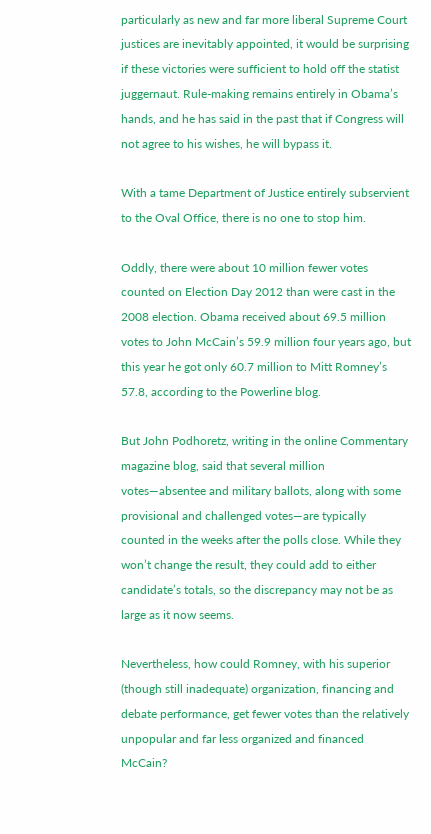particularly as new and far more liberal Supreme Court justices are inevitably appointed, it would be surprising if these victories were sufficient to hold off the statist juggernaut. Rule-making remains entirely in Obama’s hands, and he has said in the past that if Congress will not agree to his wishes, he will bypass it.

With a tame Department of Justice entirely subservient to the Oval Office, there is no one to stop him.

Oddly, there were about 10 million fewer votes counted on Election Day 2012 than were cast in the 2008 election. Obama received about 69.5 million votes to John McCain’s 59.9 million four years ago, but this year he got only 60.7 million to Mitt Romney’s 57.8, according to the Powerline blog.

But John Podhoretz, writing in the online Commentary magazine blog, said that several million votes—absentee and military ballots, along with some provisional and challenged votes—are typically counted in the weeks after the polls close. While they won’t change the result, they could add to either candidate’s totals, so the discrepancy may not be as large as it now seems.

Nevertheless, how could Romney, with his superior (though still inadequate) organization, financing and debate performance, get fewer votes than the relatively unpopular and far less organized and financed McCain?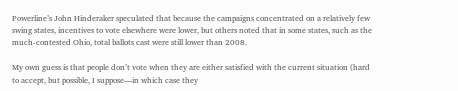Powerline’s John Hinderaker speculated that because the campaigns concentrated on a relatively few swing states, incentives to vote elsewhere were lower, but others noted that in some states, such as the much-contested Ohio, total ballots cast were still lower than 2008.

My own guess is that people don’t vote when they are either satisfied with the current situation (hard to accept, but possible, I suppose—in which case they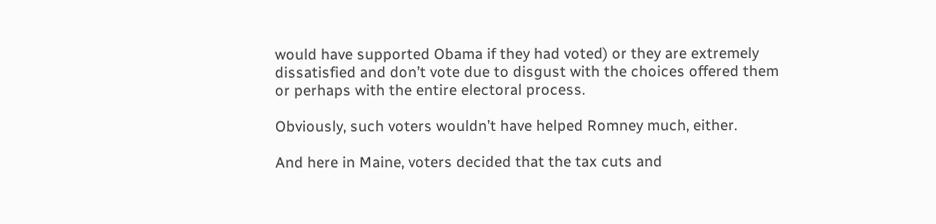would have supported Obama if they had voted) or they are extremely dissatisfied and don’t vote due to disgust with the choices offered them or perhaps with the entire electoral process.

Obviously, such voters wouldn’t have helped Romney much, either.

And here in Maine, voters decided that the tax cuts and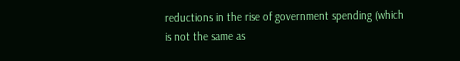reductions in the rise of government spending (which is not the same as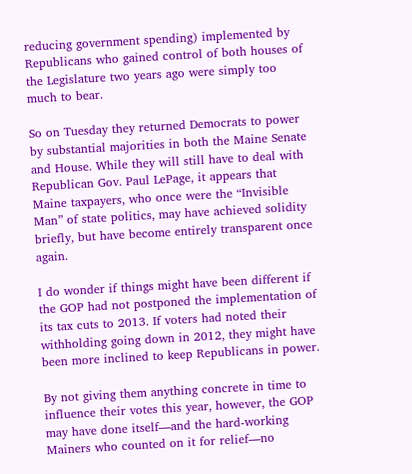reducing government spending) implemented by Republicans who gained control of both houses of the Legislature two years ago were simply too much to bear.

So on Tuesday they returned Democrats to power by substantial majorities in both the Maine Senate and House. While they will still have to deal with Republican Gov. Paul LePage, it appears that Maine taxpayers, who once were the “Invisible Man” of state politics, may have achieved solidity briefly, but have become entirely transparent once again.

I do wonder if things might have been different if the GOP had not postponed the implementation of its tax cuts to 2013. If voters had noted their withholding going down in 2012, they might have been more inclined to keep Republicans in power.

By not giving them anything concrete in time to influence their votes this year, however, the GOP may have done itself—and the hard-working Mainers who counted on it for relief—no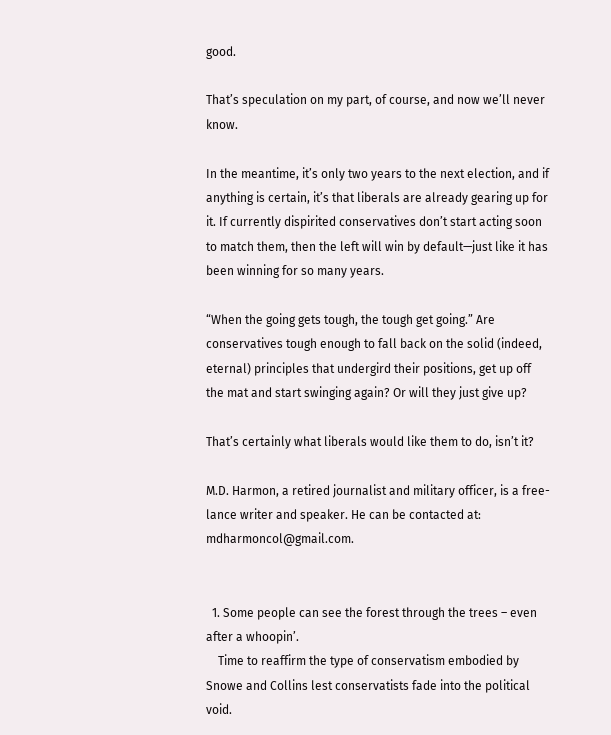good.

That’s speculation on my part, of course, and now we’ll never know.

In the meantime, it’s only two years to the next election, and if anything is certain, it’s that liberals are already gearing up for it. If currently dispirited conservatives don’t start acting soon to match them, then the left will win by default—just like it has been winning for so many years.

“When the going gets tough, the tough get going.” Are conservatives tough enough to fall back on the solid (indeed, eternal) principles that undergird their positions, get up off the mat and start swinging again? Or will they just give up?

That’s certainly what liberals would like them to do, isn’t it?

M.D. Harmon, a retired journalist and military officer, is a free-lance writer and speaker. He can be contacted at: mdharmoncol@gmail.com.


  1. Some people can see the forest through the trees – even after a whoopin’.
    Time to reaffirm the type of conservatism embodied by Snowe and Collins lest conservatists fade into the political void.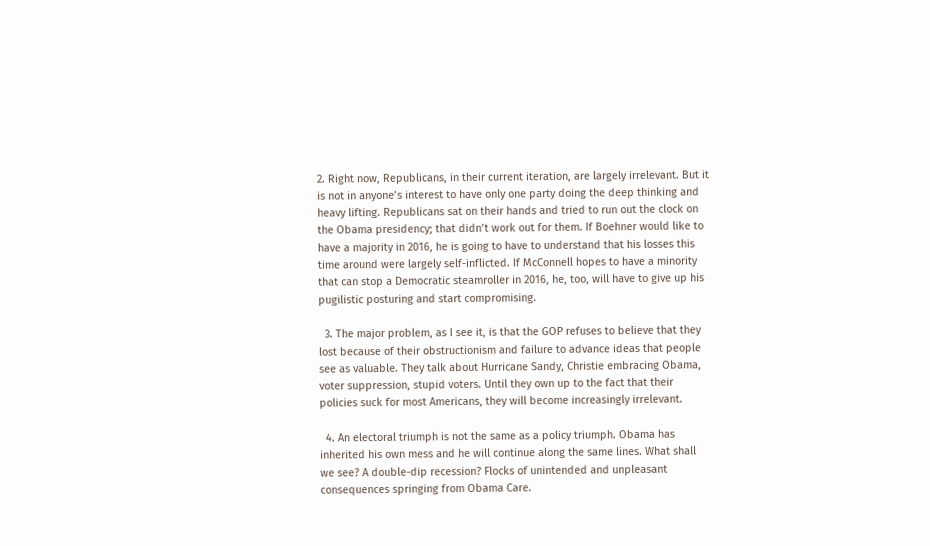2. Right now, Republicans, in their current iteration, are largely irrelevant. But it is not in anyone’s interest to have only one party doing the deep thinking and heavy lifting. Republicans sat on their hands and tried to run out the clock on the Obama presidency; that didn’t work out for them. If Boehner would like to have a majority in 2016, he is going to have to understand that his losses this time around were largely self-inflicted. If McConnell hopes to have a minority that can stop a Democratic steamroller in 2016, he, too, will have to give up his pugilistic posturing and start compromising.

  3. The major problem, as I see it, is that the GOP refuses to believe that they lost because of their obstructionism and failure to advance ideas that people see as valuable. They talk about Hurricane Sandy, Christie embracing Obama, voter suppression, stupid voters. Until they own up to the fact that their policies suck for most Americans, they will become increasingly irrelevant.

  4. An electoral triumph is not the same as a policy triumph. Obama has inherited his own mess and he will continue along the same lines. What shall we see? A double-dip recession? Flocks of unintended and unpleasant consequences springing from Obama Care.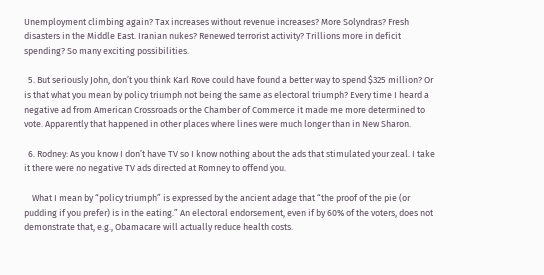Unemployment climbing again? Tax increases without revenue increases? More Solyndras? Fresh disasters in the Middle East. Iranian nukes? Renewed terrorist activity? Trillions more in deficit spending? So many exciting possibilities.

  5. But seriously John, don’t you think Karl Rove could have found a better way to spend $325 million? Or is that what you mean by policy triumph not being the same as electoral triumph? Every time I heard a negative ad from American Crossroads or the Chamber of Commerce it made me more determined to vote. Apparently that happened in other places where lines were much longer than in New Sharon.

  6. Rodney: As you know I don’t have TV so I know nothing about the ads that stimulated your zeal. I take it there were no negative TV ads directed at Romney to offend you.

    What I mean by “policy triumph” is expressed by the ancient adage that “the proof of the pie (or pudding if you prefer) is in the eating.” An electoral endorsement, even if by 60% of the voters, does not demonstrate that, e.g., Obamacare will actually reduce health costs.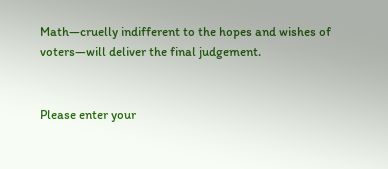Math—cruelly indifferent to the hopes and wishes of voters—will deliver the final judgement.


Please enter your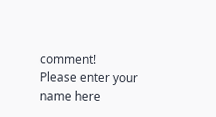comment!
Please enter your name here